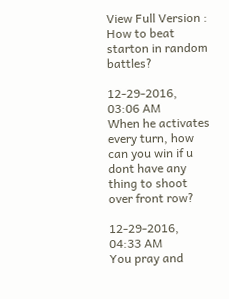View Full Version : How to beat starton in random battles?

12-29-2016, 03:06 AM
When he activates every turn, how can you win if u dont have any thing to shoot over front row?

12-29-2016, 04:33 AM
You pray and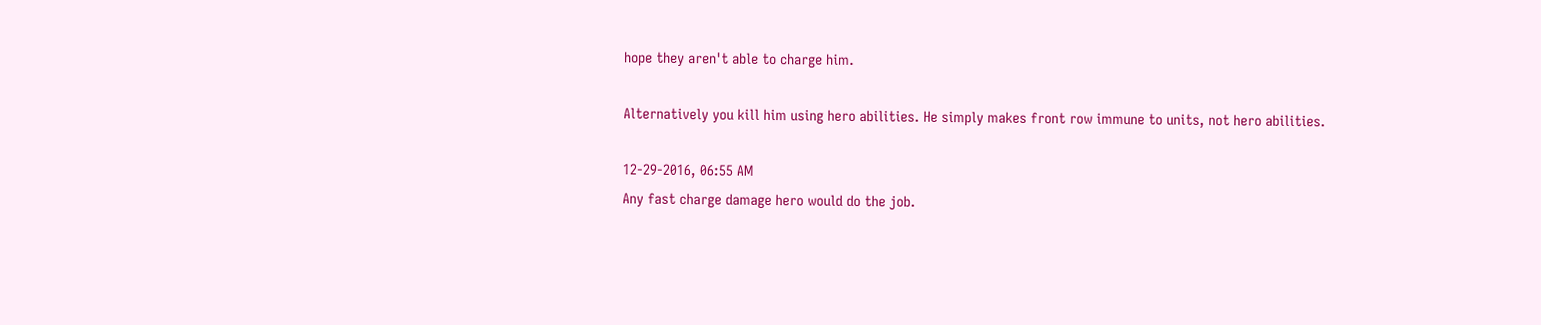hope they aren't able to charge him.

Alternatively you kill him using hero abilities. He simply makes front row immune to units, not hero abilities.

12-29-2016, 06:55 AM
Any fast charge damage hero would do the job.